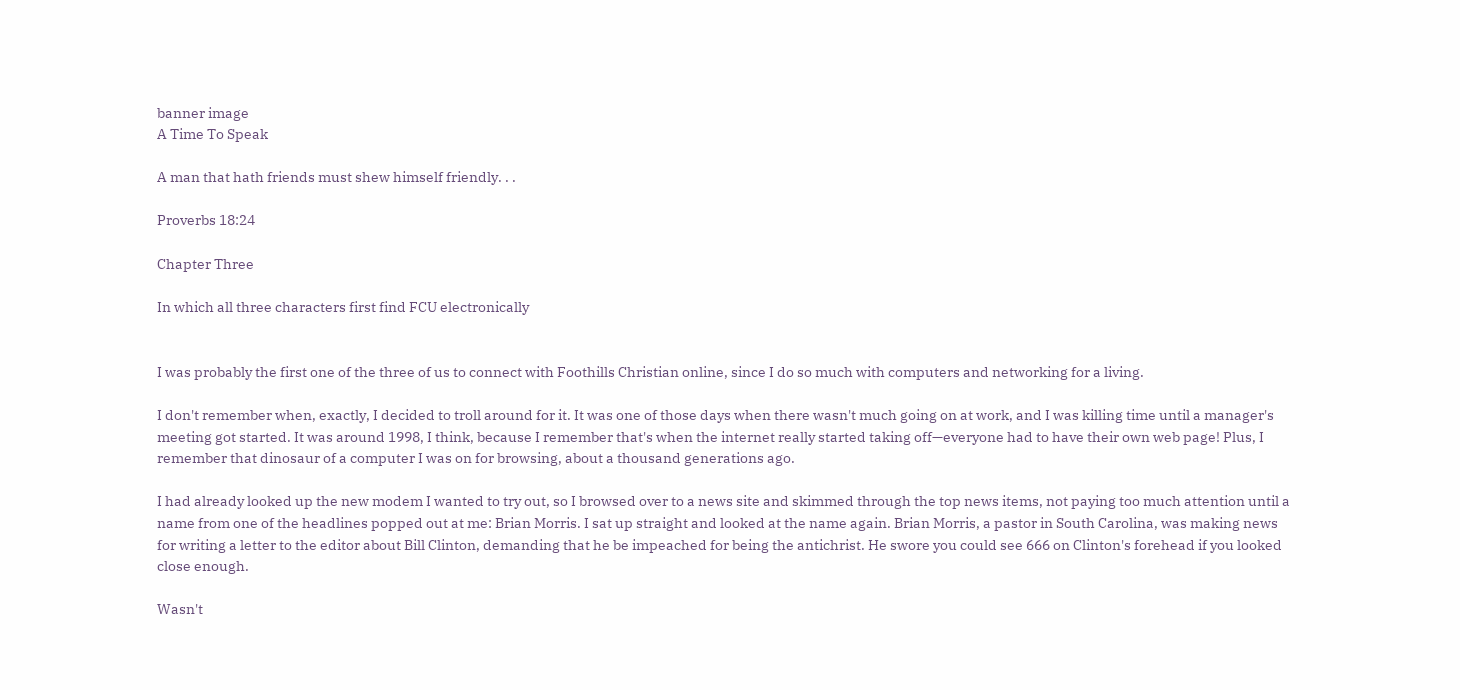banner image
A Time To Speak

A man that hath friends must shew himself friendly. . .

Proverbs 18:24

Chapter Three

In which all three characters first find FCU electronically


I was probably the first one of the three of us to connect with Foothills Christian online, since I do so much with computers and networking for a living.

I don't remember when, exactly, I decided to troll around for it. It was one of those days when there wasn't much going on at work, and I was killing time until a manager's meeting got started. It was around 1998, I think, because I remember that's when the internet really started taking off—everyone had to have their own web page! Plus, I remember that dinosaur of a computer I was on for browsing, about a thousand generations ago.

I had already looked up the new modem I wanted to try out, so I browsed over to a news site and skimmed through the top news items, not paying too much attention until a name from one of the headlines popped out at me: Brian Morris. I sat up straight and looked at the name again. Brian Morris, a pastor in South Carolina, was making news for writing a letter to the editor about Bill Clinton, demanding that he be impeached for being the antichrist. He swore you could see 666 on Clinton's forehead if you looked close enough.

Wasn't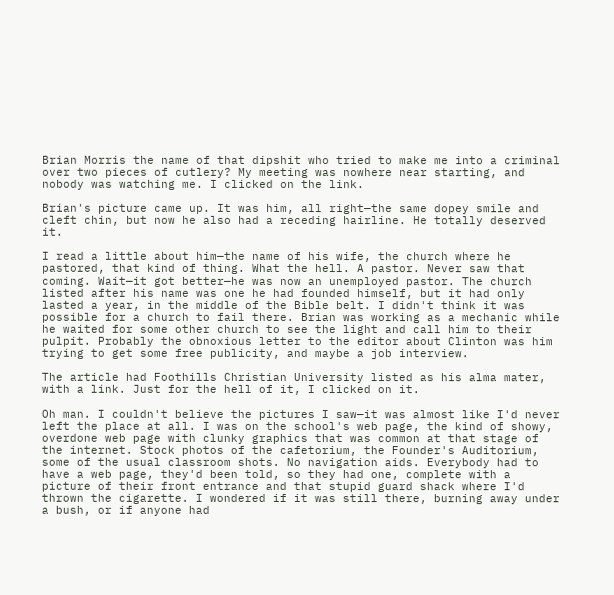Brian Morris the name of that dipshit who tried to make me into a criminal over two pieces of cutlery? My meeting was nowhere near starting, and nobody was watching me. I clicked on the link.

Brian's picture came up. It was him, all right—the same dopey smile and cleft chin, but now he also had a receding hairline. He totally deserved it.

I read a little about him—the name of his wife, the church where he pastored, that kind of thing. What the hell. A pastor. Never saw that coming. Wait—it got better—he was now an unemployed pastor. The church listed after his name was one he had founded himself, but it had only lasted a year, in the middle of the Bible belt. I didn't think it was possible for a church to fail there. Brian was working as a mechanic while he waited for some other church to see the light and call him to their pulpit. Probably the obnoxious letter to the editor about Clinton was him trying to get some free publicity, and maybe a job interview.

The article had Foothills Christian University listed as his alma mater, with a link. Just for the hell of it, I clicked on it.

Oh man. I couldn't believe the pictures I saw—it was almost like I'd never left the place at all. I was on the school's web page, the kind of showy, overdone web page with clunky graphics that was common at that stage of the internet. Stock photos of the cafetorium, the Founder's Auditorium, some of the usual classroom shots. No navigation aids. Everybody had to have a web page, they'd been told, so they had one, complete with a picture of their front entrance and that stupid guard shack where I'd thrown the cigarette. I wondered if it was still there, burning away under a bush, or if anyone had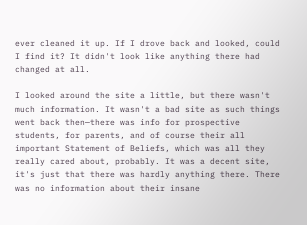ever cleaned it up. If I drove back and looked, could I find it? It didn't look like anything there had changed at all.

I looked around the site a little, but there wasn't much information. It wasn't a bad site as such things went back then—there was info for prospective students, for parents, and of course their all important Statement of Beliefs, which was all they really cared about, probably. It was a decent site, it's just that there was hardly anything there. There was no information about their insane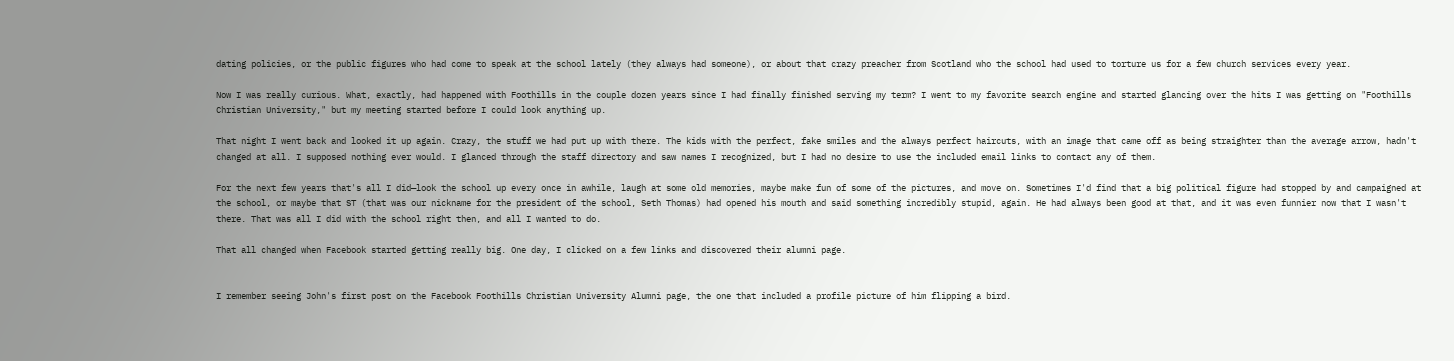dating policies, or the public figures who had come to speak at the school lately (they always had someone), or about that crazy preacher from Scotland who the school had used to torture us for a few church services every year.

Now I was really curious. What, exactly, had happened with Foothills in the couple dozen years since I had finally finished serving my term? I went to my favorite search engine and started glancing over the hits I was getting on "Foothills Christian University," but my meeting started before I could look anything up.

That night I went back and looked it up again. Crazy, the stuff we had put up with there. The kids with the perfect, fake smiles and the always perfect haircuts, with an image that came off as being straighter than the average arrow, hadn't changed at all. I supposed nothing ever would. I glanced through the staff directory and saw names I recognized, but I had no desire to use the included email links to contact any of them.

For the next few years that's all I did—look the school up every once in awhile, laugh at some old memories, maybe make fun of some of the pictures, and move on. Sometimes I'd find that a big political figure had stopped by and campaigned at the school, or maybe that ST (that was our nickname for the president of the school, Seth Thomas) had opened his mouth and said something incredibly stupid, again. He had always been good at that, and it was even funnier now that I wasn't there. That was all I did with the school right then, and all I wanted to do.

That all changed when Facebook started getting really big. One day, I clicked on a few links and discovered their alumni page.


I remember seeing John's first post on the Facebook Foothills Christian University Alumni page, the one that included a profile picture of him flipping a bird.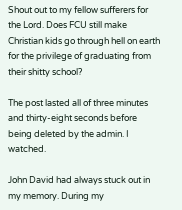Shout out to my fellow sufferers for the Lord. Does FCU still make Christian kids go through hell on earth for the privilege of graduating from their shitty school?

The post lasted all of three minutes and thirty-eight seconds before being deleted by the admin. I watched.

John David had always stuck out in my memory. During my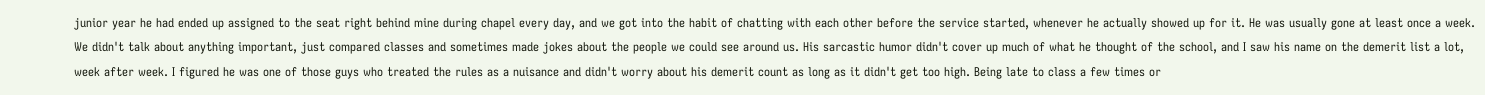junior year he had ended up assigned to the seat right behind mine during chapel every day, and we got into the habit of chatting with each other before the service started, whenever he actually showed up for it. He was usually gone at least once a week. We didn't talk about anything important, just compared classes and sometimes made jokes about the people we could see around us. His sarcastic humor didn't cover up much of what he thought of the school, and I saw his name on the demerit list a lot, week after week. I figured he was one of those guys who treated the rules as a nuisance and didn't worry about his demerit count as long as it didn't get too high. Being late to class a few times or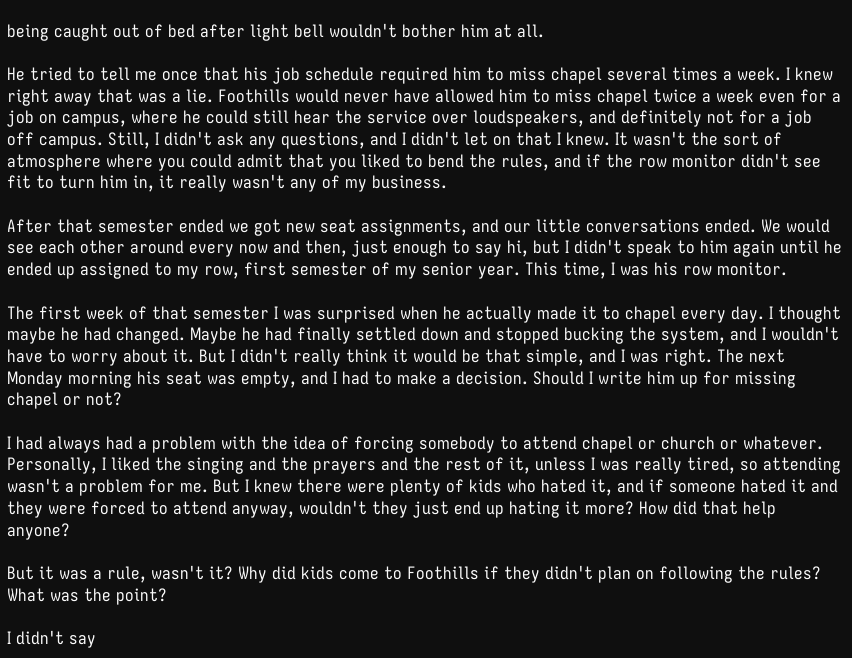being caught out of bed after light bell wouldn't bother him at all.

He tried to tell me once that his job schedule required him to miss chapel several times a week. I knew right away that was a lie. Foothills would never have allowed him to miss chapel twice a week even for a job on campus, where he could still hear the service over loudspeakers, and definitely not for a job off campus. Still, I didn't ask any questions, and I didn't let on that I knew. It wasn't the sort of atmosphere where you could admit that you liked to bend the rules, and if the row monitor didn't see fit to turn him in, it really wasn't any of my business.

After that semester ended we got new seat assignments, and our little conversations ended. We would see each other around every now and then, just enough to say hi, but I didn't speak to him again until he ended up assigned to my row, first semester of my senior year. This time, I was his row monitor.

The first week of that semester I was surprised when he actually made it to chapel every day. I thought maybe he had changed. Maybe he had finally settled down and stopped bucking the system, and I wouldn't have to worry about it. But I didn't really think it would be that simple, and I was right. The next Monday morning his seat was empty, and I had to make a decision. Should I write him up for missing chapel or not?

I had always had a problem with the idea of forcing somebody to attend chapel or church or whatever. Personally, I liked the singing and the prayers and the rest of it, unless I was really tired, so attending wasn't a problem for me. But I knew there were plenty of kids who hated it, and if someone hated it and they were forced to attend anyway, wouldn't they just end up hating it more? How did that help anyone?

But it was a rule, wasn't it? Why did kids come to Foothills if they didn't plan on following the rules? What was the point?

I didn't say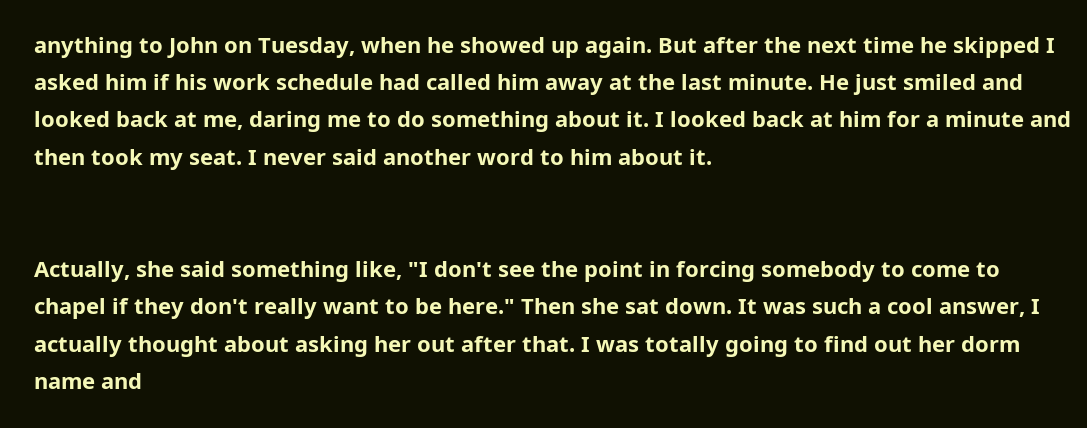anything to John on Tuesday, when he showed up again. But after the next time he skipped I asked him if his work schedule had called him away at the last minute. He just smiled and looked back at me, daring me to do something about it. I looked back at him for a minute and then took my seat. I never said another word to him about it.


Actually, she said something like, "I don't see the point in forcing somebody to come to chapel if they don't really want to be here." Then she sat down. It was such a cool answer, I actually thought about asking her out after that. I was totally going to find out her dorm name and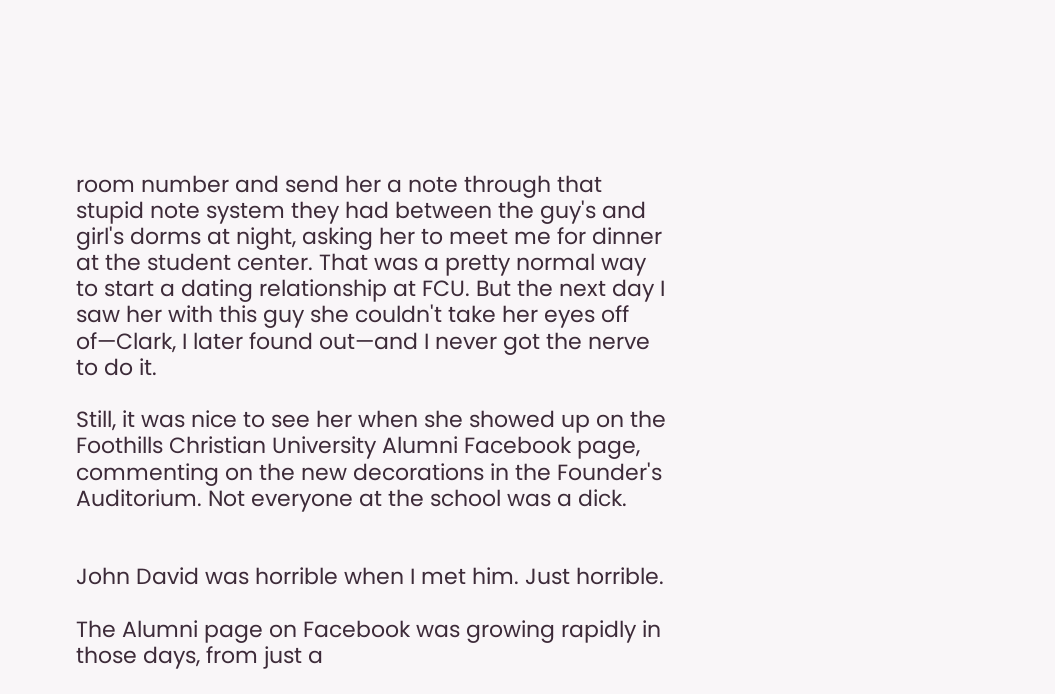room number and send her a note through that stupid note system they had between the guy's and girl's dorms at night, asking her to meet me for dinner at the student center. That was a pretty normal way to start a dating relationship at FCU. But the next day I saw her with this guy she couldn't take her eyes off of—Clark, I later found out—and I never got the nerve to do it.

Still, it was nice to see her when she showed up on the Foothills Christian University Alumni Facebook page, commenting on the new decorations in the Founder's Auditorium. Not everyone at the school was a dick.


John David was horrible when I met him. Just horrible.

The Alumni page on Facebook was growing rapidly in those days, from just a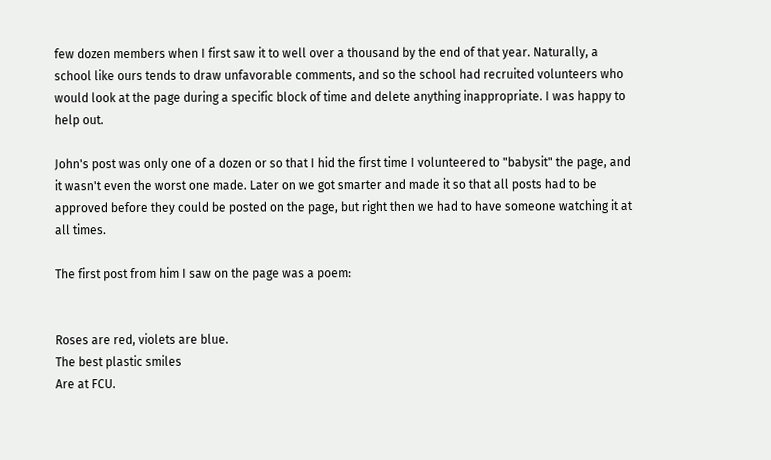few dozen members when I first saw it to well over a thousand by the end of that year. Naturally, a school like ours tends to draw unfavorable comments, and so the school had recruited volunteers who would look at the page during a specific block of time and delete anything inappropriate. I was happy to help out.

John's post was only one of a dozen or so that I hid the first time I volunteered to "babysit" the page, and it wasn't even the worst one made. Later on we got smarter and made it so that all posts had to be approved before they could be posted on the page, but right then we had to have someone watching it at all times.

The first post from him I saw on the page was a poem:


Roses are red, violets are blue.
The best plastic smiles
Are at FCU.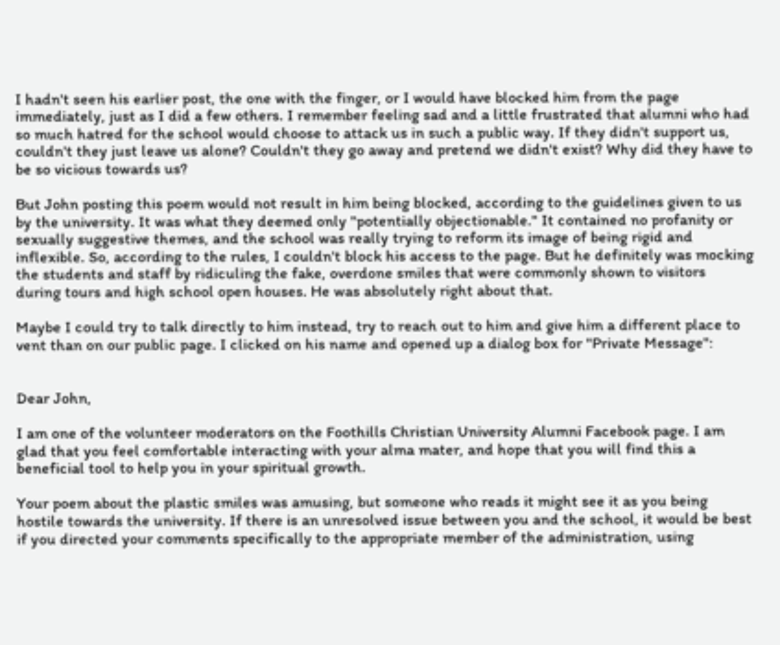I hadn't seen his earlier post, the one with the finger, or I would have blocked him from the page immediately, just as I did a few others. I remember feeling sad and a little frustrated that alumni who had so much hatred for the school would choose to attack us in such a public way. If they didn't support us, couldn't they just leave us alone? Couldn't they go away and pretend we didn't exist? Why did they have to be so vicious towards us?

But John posting this poem would not result in him being blocked, according to the guidelines given to us by the university. It was what they deemed only "potentially objectionable." It contained no profanity or sexually suggestive themes, and the school was really trying to reform its image of being rigid and inflexible. So, according to the rules, I couldn't block his access to the page. But he definitely was mocking the students and staff by ridiculing the fake, overdone smiles that were commonly shown to visitors during tours and high school open houses. He was absolutely right about that.

Maybe I could try to talk directly to him instead, try to reach out to him and give him a different place to vent than on our public page. I clicked on his name and opened up a dialog box for "Private Message":


Dear John,

I am one of the volunteer moderators on the Foothills Christian University Alumni Facebook page. I am glad that you feel comfortable interacting with your alma mater, and hope that you will find this a beneficial tool to help you in your spiritual growth.

Your poem about the plastic smiles was amusing, but someone who reads it might see it as you being hostile towards the university. If there is an unresolved issue between you and the school, it would be best if you directed your comments specifically to the appropriate member of the administration, using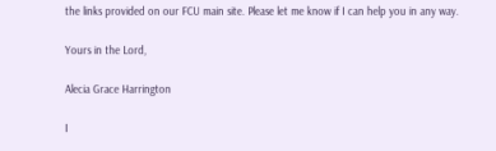the links provided on our FCU main site. Please let me know if I can help you in any way.

Yours in the Lord,

Alecia Grace Harrington

I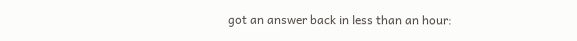got an answer back in less than an hour: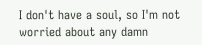I don't have a soul, so I'm not worried about any damn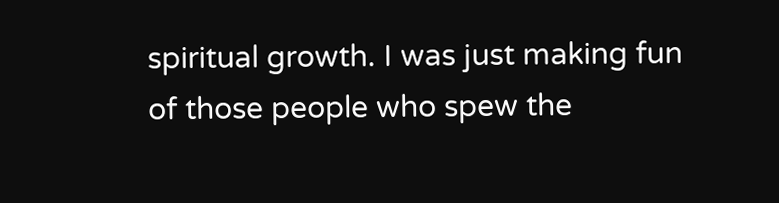spiritual growth. I was just making fun of those people who spew the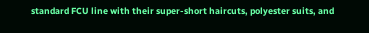standard FCU line with their super-short haircuts, polyester suits, and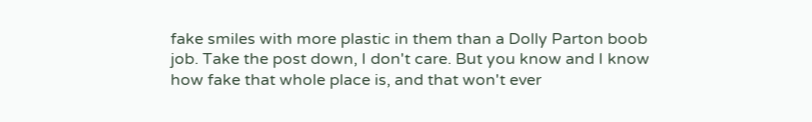fake smiles with more plastic in them than a Dolly Parton boob job. Take the post down, I don't care. But you know and I know how fake that whole place is, and that won't ever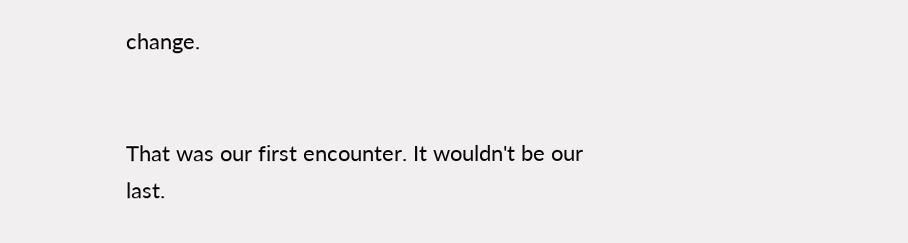change.


That was our first encounter. It wouldn't be our last.